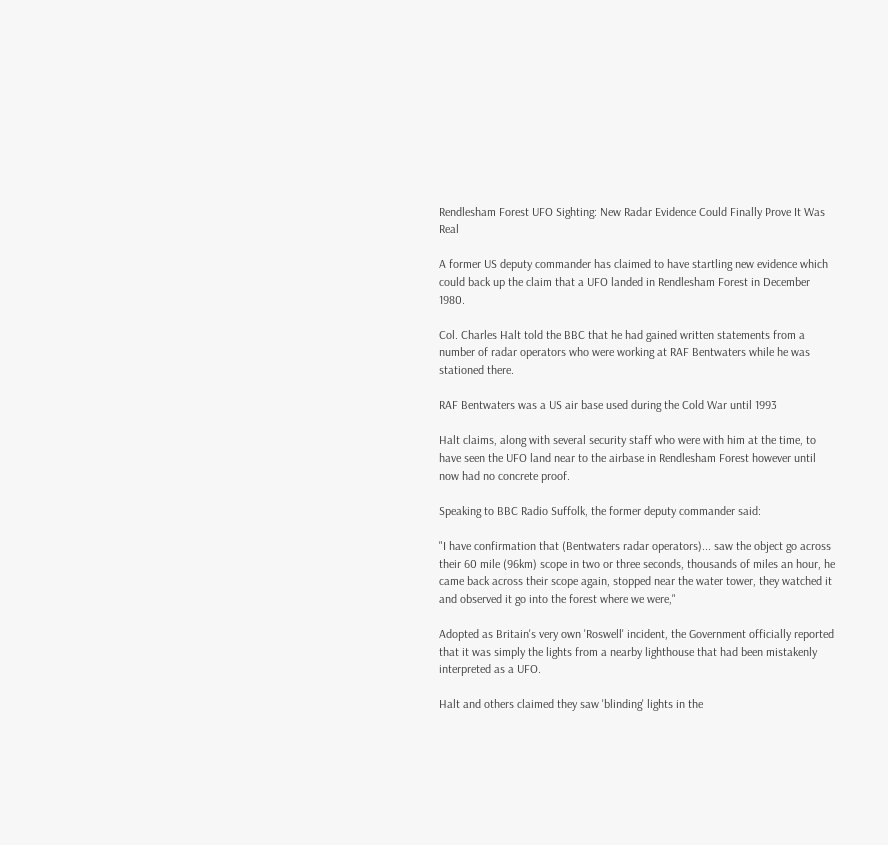Rendlesham Forest UFO Sighting: New Radar Evidence Could Finally Prove It Was Real

A former US deputy commander has claimed to have startling new evidence which could back up the claim that a UFO landed in Rendlesham Forest in December 1980.

Col. Charles Halt told the BBC that he had gained written statements from a number of radar operators who were working at RAF Bentwaters while he was stationed there.

RAF Bentwaters was a US air base used during the Cold War until 1993

Halt claims, along with several security staff who were with him at the time, to have seen the UFO land near to the airbase in Rendlesham Forest however until now had no concrete proof.

Speaking to BBC Radio Suffolk, the former deputy commander said:

"I have confirmation that (Bentwaters radar operators)... saw the object go across their 60 mile (96km) scope in two or three seconds, thousands of miles an hour, he came back across their scope again, stopped near the water tower, they watched it and observed it go into the forest where we were,"

Adopted as Britain's very own 'Roswell' incident, the Government officially reported that it was simply the lights from a nearby lighthouse that had been mistakenly interpreted as a UFO.

Halt and others claimed they saw 'blinding' lights in the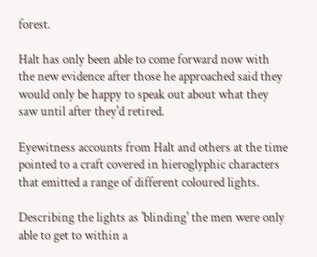forest.

Halt has only been able to come forward now with the new evidence after those he approached said they would only be happy to speak out about what they saw until after they'd retired.

Eyewitness accounts from Halt and others at the time pointed to a craft covered in hieroglyphic characters that emitted a range of different coloured lights.

Describing the lights as 'blinding' the men were only able to get to within a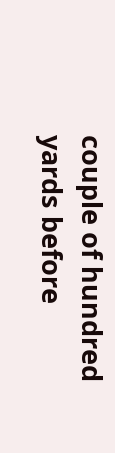couple of hundred yards before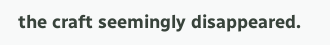the craft seemingly disappeared.